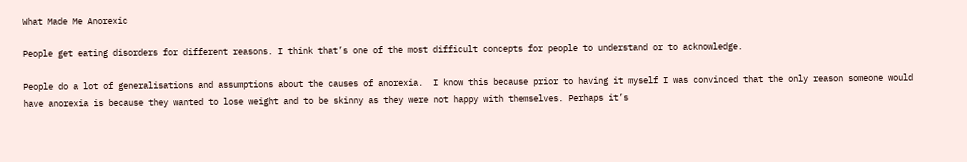What Made Me Anorexic

People get eating disorders for different reasons. I think that’s one of the most difficult concepts for people to understand or to acknowledge.

People do a lot of generalisations and assumptions about the causes of anorexia.  I know this because prior to having it myself I was convinced that the only reason someone would have anorexia is because they wanted to lose weight and to be skinny as they were not happy with themselves. Perhaps it’s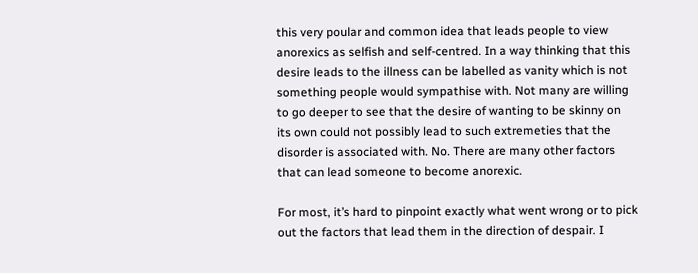this very poular and common idea that leads people to view anorexics as selfish and self-centred. In a way thinking that this desire leads to the illness can be labelled as vanity which is not something people would sympathise with. Not many are willing to go deeper to see that the desire of wanting to be skinny on its own could not possibly lead to such extremeties that the disorder is associated with. No. There are many other factors that can lead someone to become anorexic.

For most, it’s hard to pinpoint exactly what went wrong or to pick out the factors that lead them in the direction of despair. I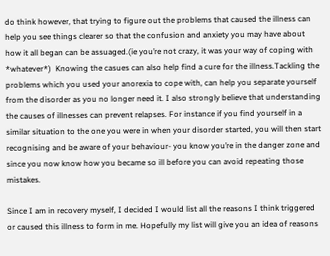do think however, that trying to figure out the problems that caused the illness can help you see things clearer so that the confusion and anxiety you may have about how it all began can be assuaged.(ie you’re not crazy, it was your way of coping with *whatever*)  Knowing the casues can also help find a cure for the illness.Tackling the problems which you used your anorexia to cope with, can help you separate yourself from the disorder as you no longer need it. I also strongly believe that understanding the causes of illnesses can prevent relapses. For instance if you find yourself in a similar situation to the one you were in when your disorder started, you will then start recognising and be aware of your behaviour- you know you’re in the danger zone and since you now know how you became so ill before you can avoid repeating those mistakes.

Since I am in recovery myself, I decided I would list all the reasons I think triggered or caused this illness to form in me. Hopefully my list will give you an idea of reasons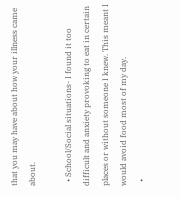that you may have about how your illness came about.

  • School/Social situations- I found it too difficult and anxiety provoking to eat in certain places or without someone I knew. This meant I would avoid food most of my day.
  •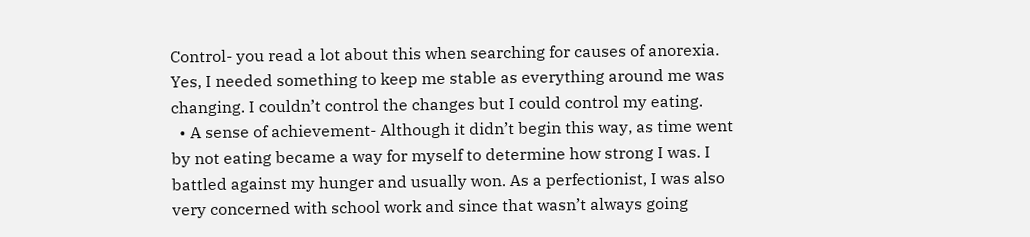Control- you read a lot about this when searching for causes of anorexia. Yes, I needed something to keep me stable as everything around me was changing. I couldn’t control the changes but I could control my eating.
  • A sense of achievement- Although it didn’t begin this way, as time went by not eating became a way for myself to determine how strong I was. I battled against my hunger and usually won. As a perfectionist, I was also very concerned with school work and since that wasn’t always going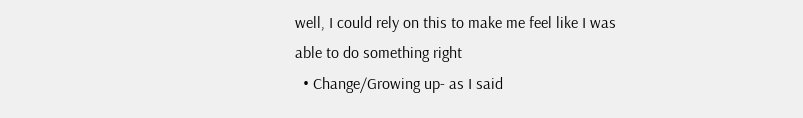well, I could rely on this to make me feel like I was able to do something right
  • Change/Growing up- as I said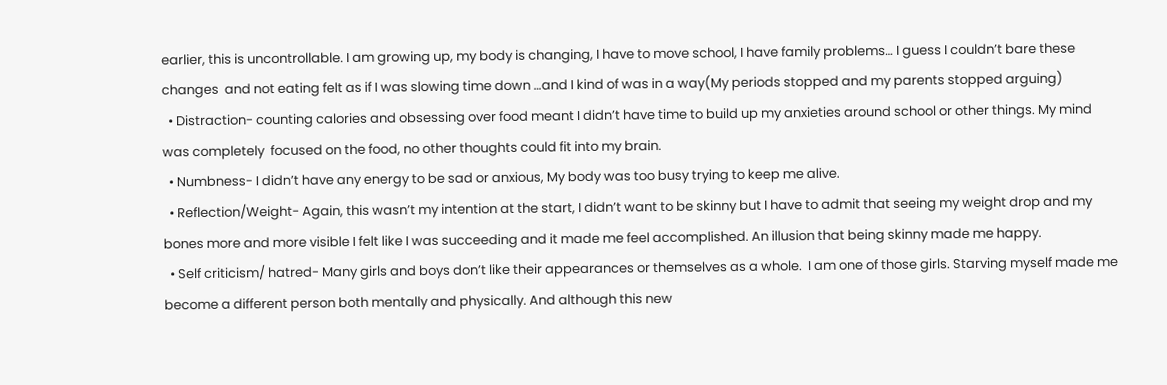earlier, this is uncontrollable. I am growing up, my body is changing, I have to move school, I have family problems… I guess I couldn’t bare these changes  and not eating felt as if I was slowing time down …and I kind of was in a way(My periods stopped and my parents stopped arguing)
  • Distraction- counting calories and obsessing over food meant I didn’t have time to build up my anxieties around school or other things. My mind was completely  focused on the food, no other thoughts could fit into my brain.
  • Numbness- I didn’t have any energy to be sad or anxious, My body was too busy trying to keep me alive.
  • Reflection/Weight- Again, this wasn’t my intention at the start, I didn’t want to be skinny but I have to admit that seeing my weight drop and my bones more and more visible I felt like I was succeeding and it made me feel accomplished. An illusion that being skinny made me happy.
  • Self criticism/ hatred- Many girls and boys don’t like their appearances or themselves as a whole.  I am one of those girls. Starving myself made me become a different person both mentally and physically. And although this new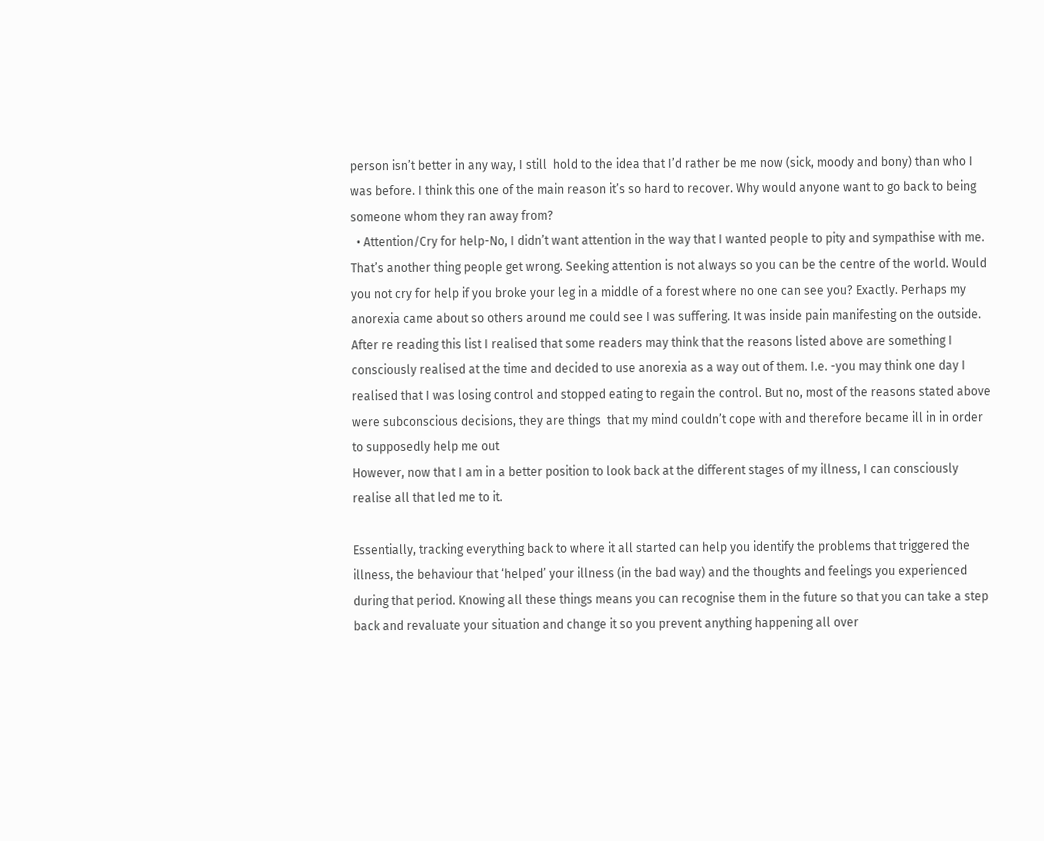person isn’t better in any way, I still  hold to the idea that I’d rather be me now (sick, moody and bony) than who I was before. I think this one of the main reason it’s so hard to recover. Why would anyone want to go back to being someone whom they ran away from?
  • Attention/Cry for help-No, I didn’t want attention in the way that I wanted people to pity and sympathise with me. That’s another thing people get wrong. Seeking attention is not always so you can be the centre of the world. Would you not cry for help if you broke your leg in a middle of a forest where no one can see you? Exactly. Perhaps my anorexia came about so others around me could see I was suffering. It was inside pain manifesting on the outside.
After re reading this list I realised that some readers may think that the reasons listed above are something I consciously realised at the time and decided to use anorexia as a way out of them. I.e. -you may think one day I realised that I was losing control and stopped eating to regain the control. But no, most of the reasons stated above were subconscious decisions, they are things  that my mind couldn’t cope with and therefore became ill in in order to supposedly help me out
However, now that I am in a better position to look back at the different stages of my illness, I can consciously realise all that led me to it.

Essentially, tracking everything back to where it all started can help you identify the problems that triggered the illness, the behaviour that ‘helped’ your illness (in the bad way) and the thoughts and feelings you experienced during that period. Knowing all these things means you can recognise them in the future so that you can take a step back and revaluate your situation and change it so you prevent anything happening all over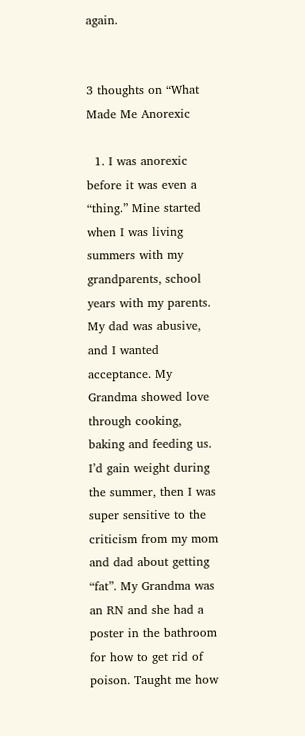again.


3 thoughts on “What Made Me Anorexic

  1. I was anorexic before it was even a “thing.” Mine started when I was living summers with my grandparents, school years with my parents. My dad was abusive, and I wanted acceptance. My Grandma showed love through cooking, baking and feeding us. I’d gain weight during the summer, then I was super sensitive to the criticism from my mom and dad about getting “fat”. My Grandma was an RN and she had a poster in the bathroom for how to get rid of poison. Taught me how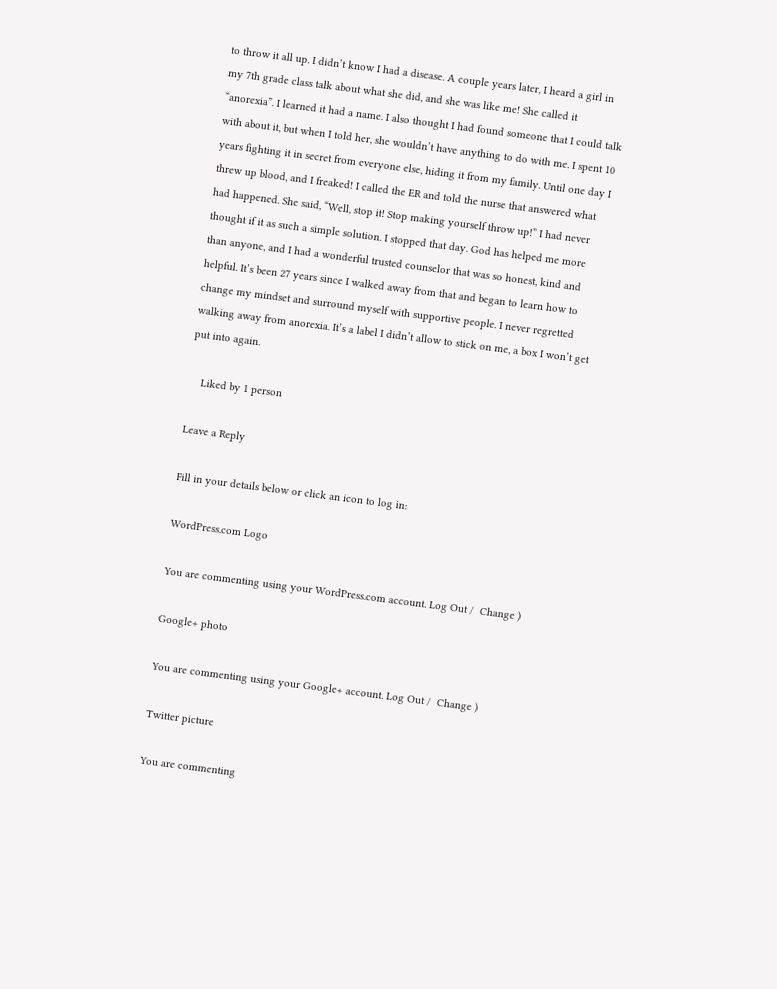to throw it all up. I didn’t know I had a disease. A couple years later, I heard a girl in my 7th grade class talk about what she did, and she was like me! She called it “anorexia”. I learned it had a name. I also thought I had found someone that I could talk with about it, but when I told her, she wouldn’t have anything to do with me. I spent 10 years fighting it in secret from everyone else, hiding it from my family. Until one day I threw up blood, and I freaked! I called the ER and told the nurse that answered what had happened. She said, “Well, stop it! Stop making yourself throw up!” I had never thought if it as such a simple solution. I stopped that day. God has helped me more than anyone, and I had a wonderful trusted counselor that was so honest, kind and helpful. It’s been 27 years since I walked away from that and began to learn how to change my mindset and surround myself with supportive people. I never regretted walking away from anorexia. It’s a label I didn’t allow to stick on me, a box I won’t get put into again.

    Liked by 1 person

Leave a Reply

Fill in your details below or click an icon to log in:

WordPress.com Logo

You are commenting using your WordPress.com account. Log Out /  Change )

Google+ photo

You are commenting using your Google+ account. Log Out /  Change )

Twitter picture

You are commenting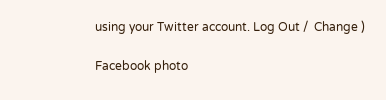using your Twitter account. Log Out /  Change )

Facebook photo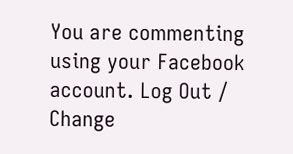You are commenting using your Facebook account. Log Out /  Change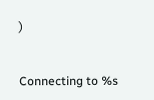)


Connecting to %s